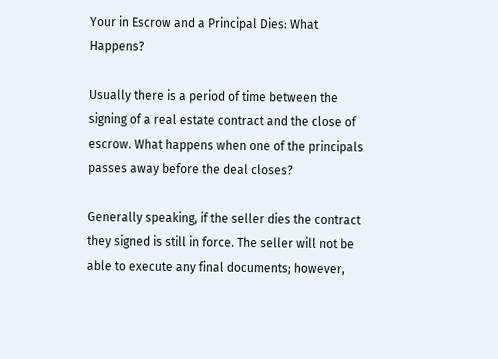Your in Escrow and a Principal Dies: What Happens?

Usually there is a period of time between the signing of a real estate contract and the close of escrow. What happens when one of the principals passes away before the deal closes?

Generally speaking, if the seller dies the contract they signed is still in force. The seller will not be able to execute any final documents; however,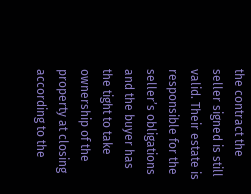the contract the seller signed is still valid. Their estate is responsible for the seller’s obligations and the buyer has the tight to take ownership of the property at closing according to the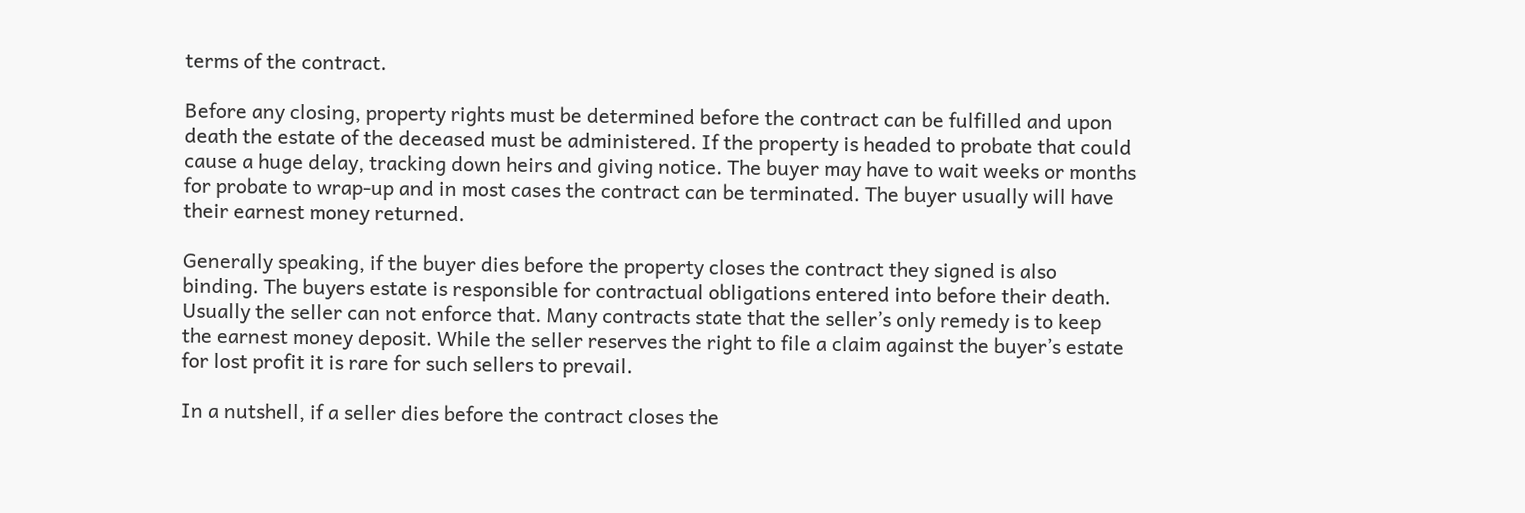terms of the contract.

Before any closing, property rights must be determined before the contract can be fulfilled and upon death the estate of the deceased must be administered. If the property is headed to probate that could cause a huge delay, tracking down heirs and giving notice. The buyer may have to wait weeks or months for probate to wrap-up and in most cases the contract can be terminated. The buyer usually will have their earnest money returned.

Generally speaking, if the buyer dies before the property closes the contract they signed is also binding. The buyers estate is responsible for contractual obligations entered into before their death. Usually the seller can not enforce that. Many contracts state that the seller’s only remedy is to keep the earnest money deposit. While the seller reserves the right to file a claim against the buyer’s estate for lost profit it is rare for such sellers to prevail.

In a nutshell, if a seller dies before the contract closes the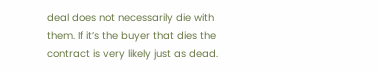deal does not necessarily die with them. If it’s the buyer that dies the contract is very likely just as dead.